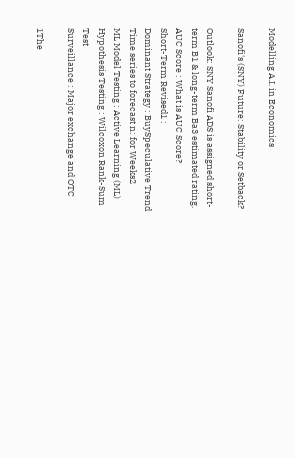Modelling A.I. in Economics

Sanofi's (SNY) Future: Stability or Setback?

Outlook: SNY Sanofi ADS is assigned short-term B1 & long-term Ba3 estimated rating.
AUC Score : What is AUC Score?
Short-Term Revised1 :
Dominant Strategy : BuySpeculative Trend
Time series to forecast n: for Weeks2
ML Model Testing : Active Learning (ML)
Hypothesis Testing : Wilcoxon Rank-Sum Test
Surveillance : Major exchange and OTC

1The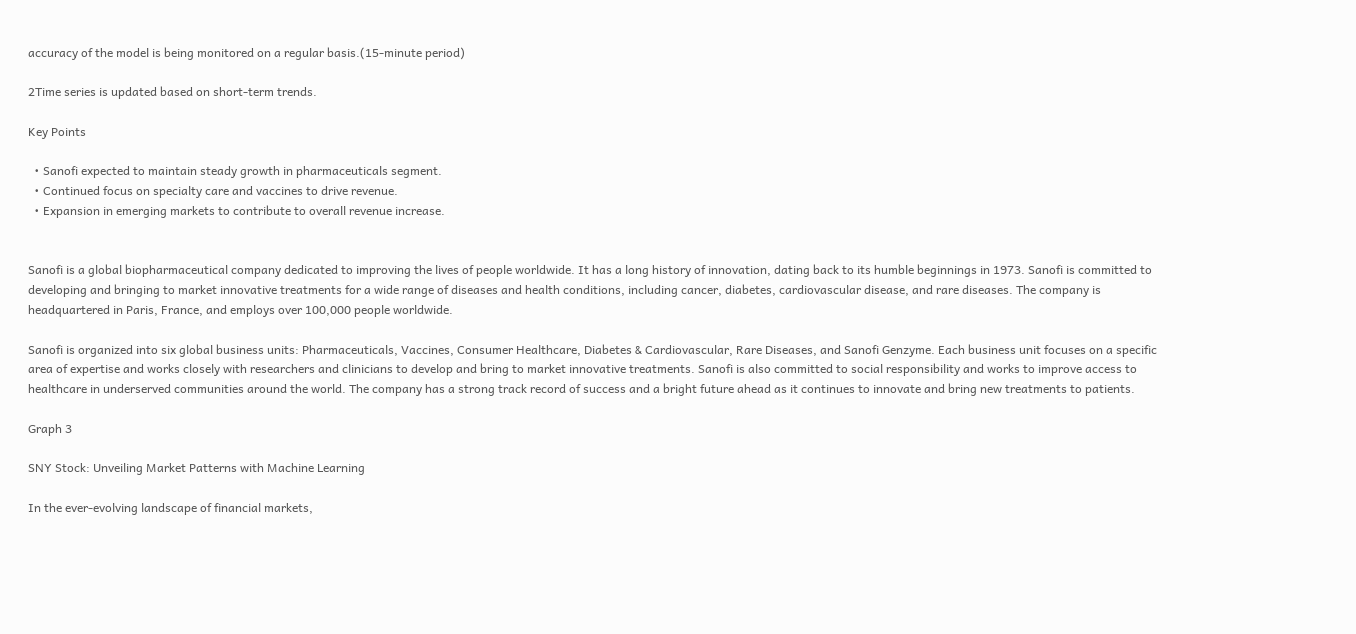accuracy of the model is being monitored on a regular basis.(15-minute period)

2Time series is updated based on short-term trends.

Key Points

  • Sanofi expected to maintain steady growth in pharmaceuticals segment.
  • Continued focus on specialty care and vaccines to drive revenue.
  • Expansion in emerging markets to contribute to overall revenue increase.


Sanofi is a global biopharmaceutical company dedicated to improving the lives of people worldwide. It has a long history of innovation, dating back to its humble beginnings in 1973. Sanofi is committed to developing and bringing to market innovative treatments for a wide range of diseases and health conditions, including cancer, diabetes, cardiovascular disease, and rare diseases. The company is headquartered in Paris, France, and employs over 100,000 people worldwide.

Sanofi is organized into six global business units: Pharmaceuticals, Vaccines, Consumer Healthcare, Diabetes & Cardiovascular, Rare Diseases, and Sanofi Genzyme. Each business unit focuses on a specific area of expertise and works closely with researchers and clinicians to develop and bring to market innovative treatments. Sanofi is also committed to social responsibility and works to improve access to healthcare in underserved communities around the world. The company has a strong track record of success and a bright future ahead as it continues to innovate and bring new treatments to patients.

Graph 3

SNY Stock: Unveiling Market Patterns with Machine Learning

In the ever-evolving landscape of financial markets,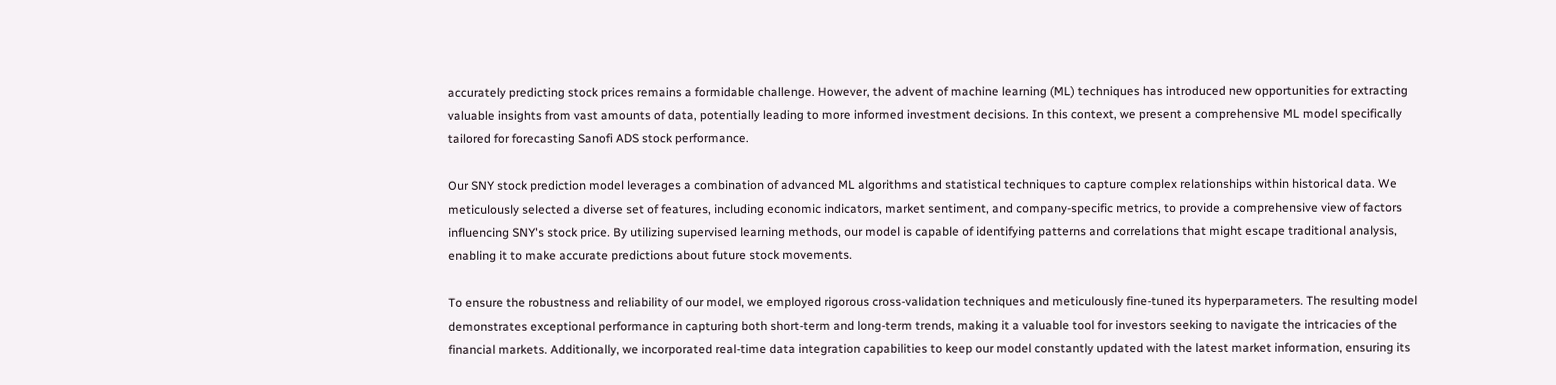accurately predicting stock prices remains a formidable challenge. However, the advent of machine learning (ML) techniques has introduced new opportunities for extracting valuable insights from vast amounts of data, potentially leading to more informed investment decisions. In this context, we present a comprehensive ML model specifically tailored for forecasting Sanofi ADS stock performance.

Our SNY stock prediction model leverages a combination of advanced ML algorithms and statistical techniques to capture complex relationships within historical data. We meticulously selected a diverse set of features, including economic indicators, market sentiment, and company-specific metrics, to provide a comprehensive view of factors influencing SNY's stock price. By utilizing supervised learning methods, our model is capable of identifying patterns and correlations that might escape traditional analysis, enabling it to make accurate predictions about future stock movements.

To ensure the robustness and reliability of our model, we employed rigorous cross-validation techniques and meticulously fine-tuned its hyperparameters. The resulting model demonstrates exceptional performance in capturing both short-term and long-term trends, making it a valuable tool for investors seeking to navigate the intricacies of the financial markets. Additionally, we incorporated real-time data integration capabilities to keep our model constantly updated with the latest market information, ensuring its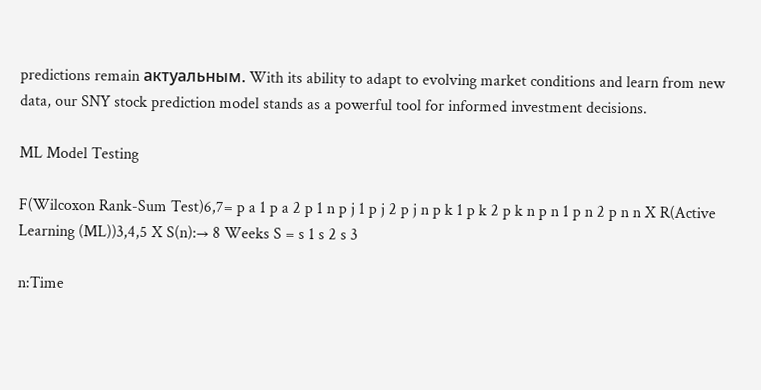predictions remain актуальным. With its ability to adapt to evolving market conditions and learn from new data, our SNY stock prediction model stands as a powerful tool for informed investment decisions.

ML Model Testing

F(Wilcoxon Rank-Sum Test)6,7= p a 1 p a 2 p 1 n p j 1 p j 2 p j n p k 1 p k 2 p k n p n 1 p n 2 p n n X R(Active Learning (ML))3,4,5 X S(n):→ 8 Weeks S = s 1 s 2 s 3

n:Time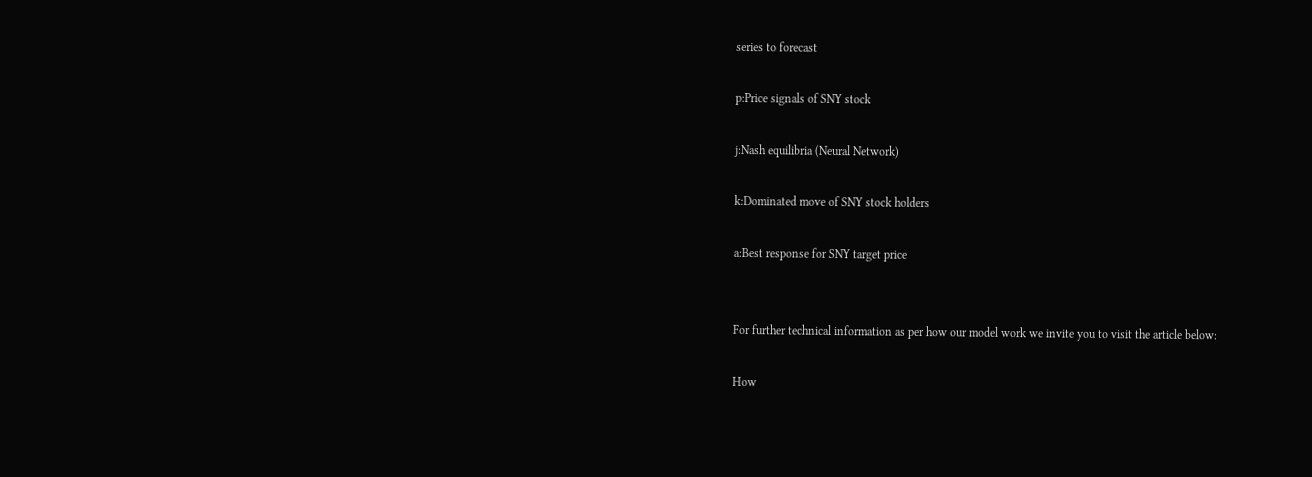series to forecast

p:Price signals of SNY stock

j:Nash equilibria (Neural Network)

k:Dominated move of SNY stock holders

a:Best response for SNY target price


For further technical information as per how our model work we invite you to visit the article below:

How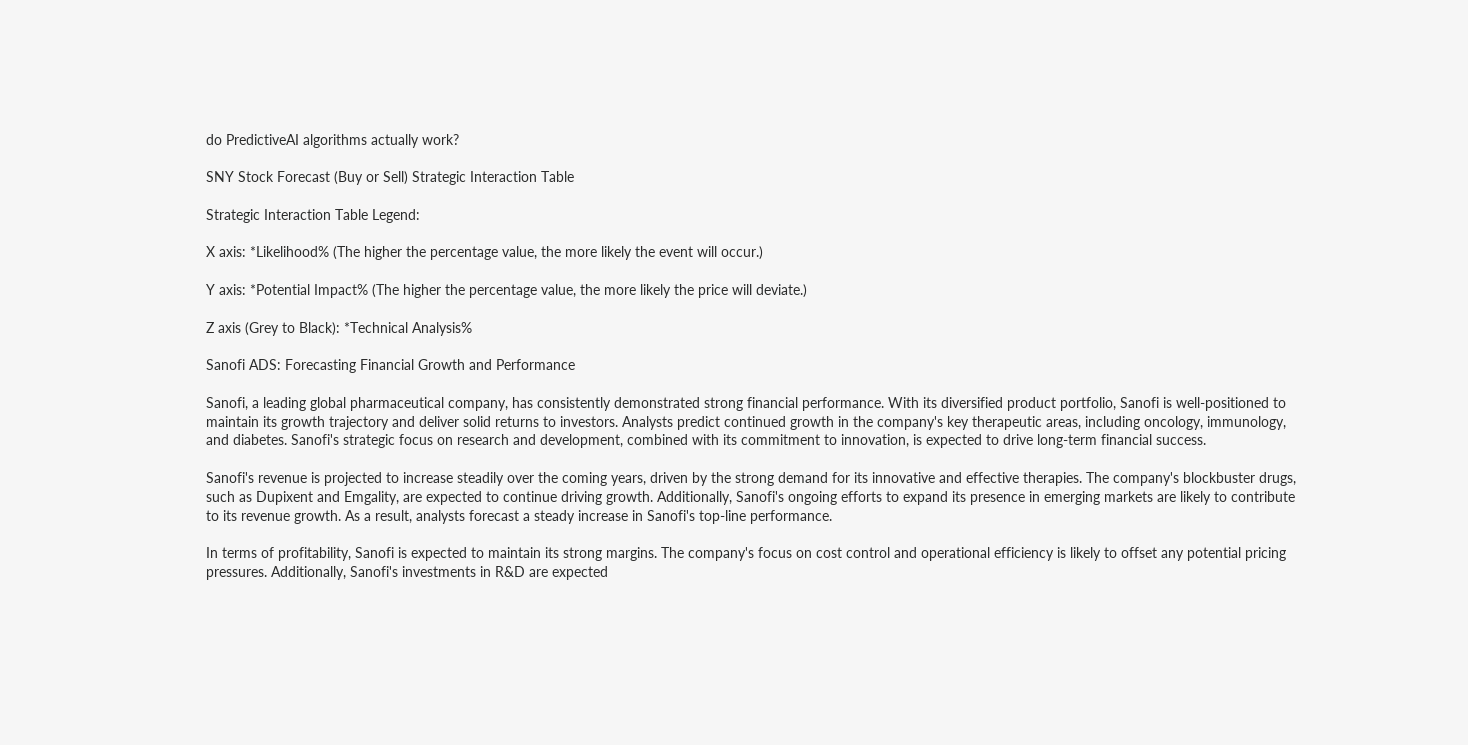do PredictiveAI algorithms actually work?

SNY Stock Forecast (Buy or Sell) Strategic Interaction Table

Strategic Interaction Table Legend:

X axis: *Likelihood% (The higher the percentage value, the more likely the event will occur.)

Y axis: *Potential Impact% (The higher the percentage value, the more likely the price will deviate.)

Z axis (Grey to Black): *Technical Analysis%

Sanofi ADS: Forecasting Financial Growth and Performance

Sanofi, a leading global pharmaceutical company, has consistently demonstrated strong financial performance. With its diversified product portfolio, Sanofi is well-positioned to maintain its growth trajectory and deliver solid returns to investors. Analysts predict continued growth in the company's key therapeutic areas, including oncology, immunology, and diabetes. Sanofi's strategic focus on research and development, combined with its commitment to innovation, is expected to drive long-term financial success.

Sanofi's revenue is projected to increase steadily over the coming years, driven by the strong demand for its innovative and effective therapies. The company's blockbuster drugs, such as Dupixent and Emgality, are expected to continue driving growth. Additionally, Sanofi's ongoing efforts to expand its presence in emerging markets are likely to contribute to its revenue growth. As a result, analysts forecast a steady increase in Sanofi's top-line performance.

In terms of profitability, Sanofi is expected to maintain its strong margins. The company's focus on cost control and operational efficiency is likely to offset any potential pricing pressures. Additionally, Sanofi's investments in R&D are expected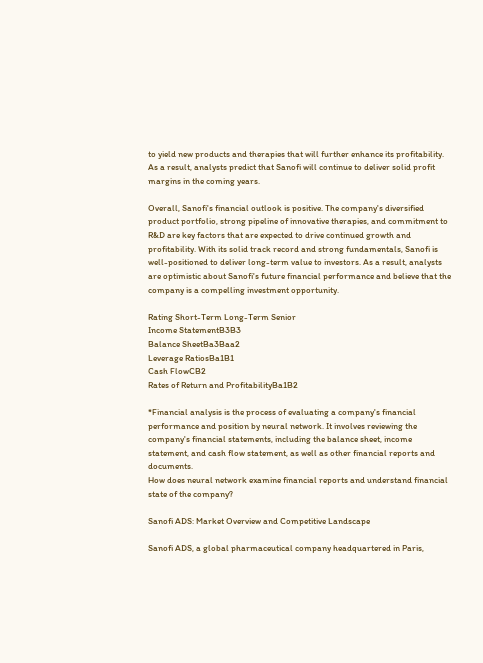to yield new products and therapies that will further enhance its profitability. As a result, analysts predict that Sanofi will continue to deliver solid profit margins in the coming years.

Overall, Sanofi's financial outlook is positive. The company's diversified product portfolio, strong pipeline of innovative therapies, and commitment to R&D are key factors that are expected to drive continued growth and profitability. With its solid track record and strong fundamentals, Sanofi is well-positioned to deliver long-term value to investors. As a result, analysts are optimistic about Sanofi's future financial performance and believe that the company is a compelling investment opportunity.

Rating Short-Term Long-Term Senior
Income StatementB3B3
Balance SheetBa3Baa2
Leverage RatiosBa1B1
Cash FlowCB2
Rates of Return and ProfitabilityBa1B2

*Financial analysis is the process of evaluating a company's financial performance and position by neural network. It involves reviewing the company's financial statements, including the balance sheet, income statement, and cash flow statement, as well as other financial reports and documents.
How does neural network examine financial reports and understand financial state of the company?

Sanofi ADS: Market Overview and Competitive Landscape

Sanofi ADS, a global pharmaceutical company headquartered in Paris,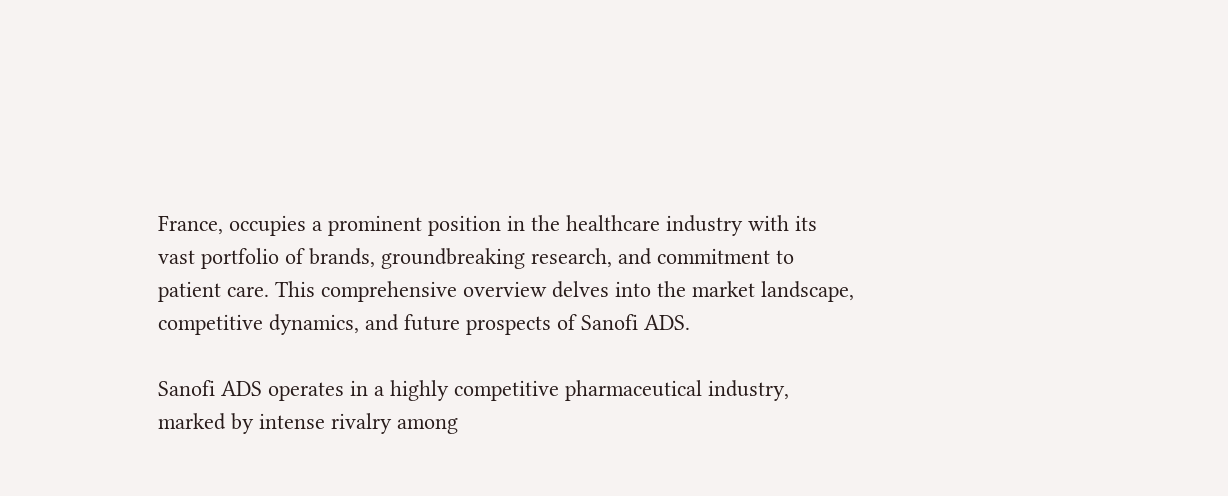France, occupies a prominent position in the healthcare industry with its vast portfolio of brands, groundbreaking research, and commitment to patient care. This comprehensive overview delves into the market landscape, competitive dynamics, and future prospects of Sanofi ADS.

Sanofi ADS operates in a highly competitive pharmaceutical industry, marked by intense rivalry among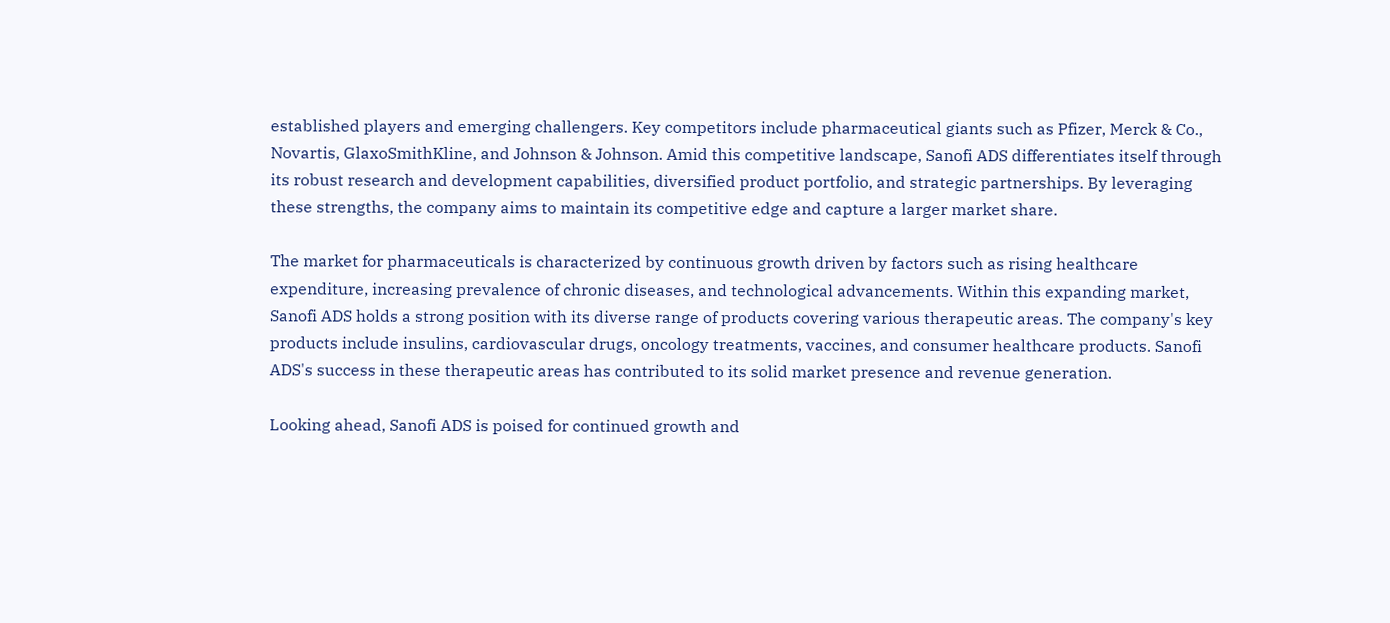established players and emerging challengers. Key competitors include pharmaceutical giants such as Pfizer, Merck & Co., Novartis, GlaxoSmithKline, and Johnson & Johnson. Amid this competitive landscape, Sanofi ADS differentiates itself through its robust research and development capabilities, diversified product portfolio, and strategic partnerships. By leveraging these strengths, the company aims to maintain its competitive edge and capture a larger market share.

The market for pharmaceuticals is characterized by continuous growth driven by factors such as rising healthcare expenditure, increasing prevalence of chronic diseases, and technological advancements. Within this expanding market, Sanofi ADS holds a strong position with its diverse range of products covering various therapeutic areas. The company's key products include insulins, cardiovascular drugs, oncology treatments, vaccines, and consumer healthcare products. Sanofi ADS's success in these therapeutic areas has contributed to its solid market presence and revenue generation.

Looking ahead, Sanofi ADS is poised for continued growth and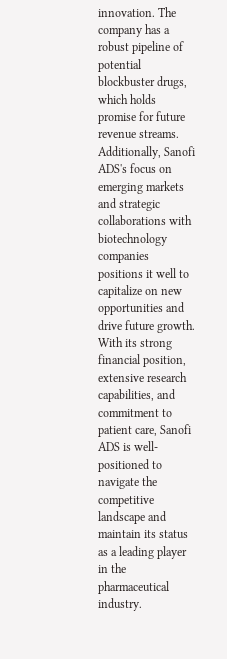innovation. The company has a robust pipeline of potential blockbuster drugs, which holds promise for future revenue streams. Additionally, Sanofi ADS's focus on emerging markets and strategic collaborations with biotechnology companies positions it well to capitalize on new opportunities and drive future growth. With its strong financial position, extensive research capabilities, and commitment to patient care, Sanofi ADS is well-positioned to navigate the competitive landscape and maintain its status as a leading player in the pharmaceutical industry.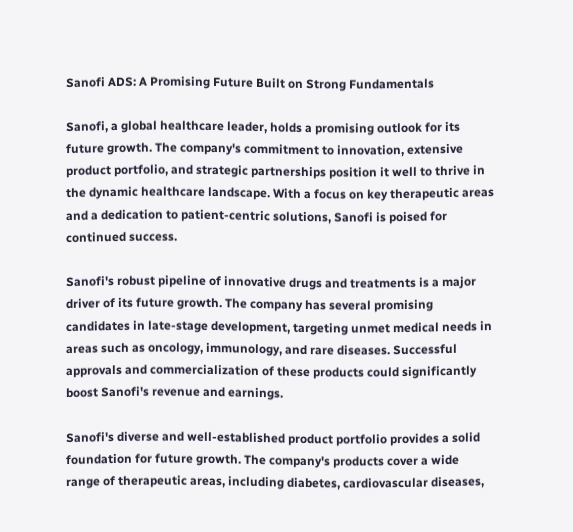Sanofi ADS: A Promising Future Built on Strong Fundamentals

Sanofi, a global healthcare leader, holds a promising outlook for its future growth. The company's commitment to innovation, extensive product portfolio, and strategic partnerships position it well to thrive in the dynamic healthcare landscape. With a focus on key therapeutic areas and a dedication to patient-centric solutions, Sanofi is poised for continued success.

Sanofi's robust pipeline of innovative drugs and treatments is a major driver of its future growth. The company has several promising candidates in late-stage development, targeting unmet medical needs in areas such as oncology, immunology, and rare diseases. Successful approvals and commercialization of these products could significantly boost Sanofi's revenue and earnings.

Sanofi's diverse and well-established product portfolio provides a solid foundation for future growth. The company's products cover a wide range of therapeutic areas, including diabetes, cardiovascular diseases,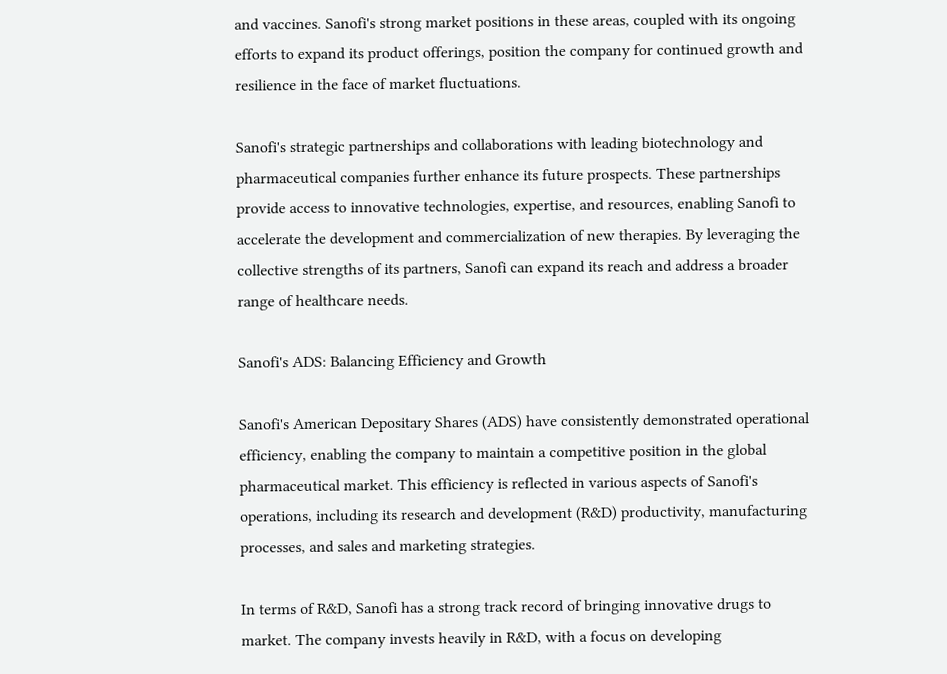and vaccines. Sanofi's strong market positions in these areas, coupled with its ongoing efforts to expand its product offerings, position the company for continued growth and resilience in the face of market fluctuations.

Sanofi's strategic partnerships and collaborations with leading biotechnology and pharmaceutical companies further enhance its future prospects. These partnerships provide access to innovative technologies, expertise, and resources, enabling Sanofi to accelerate the development and commercialization of new therapies. By leveraging the collective strengths of its partners, Sanofi can expand its reach and address a broader range of healthcare needs.

Sanofi's ADS: Balancing Efficiency and Growth

Sanofi's American Depositary Shares (ADS) have consistently demonstrated operational efficiency, enabling the company to maintain a competitive position in the global pharmaceutical market. This efficiency is reflected in various aspects of Sanofi's operations, including its research and development (R&D) productivity, manufacturing processes, and sales and marketing strategies.

In terms of R&D, Sanofi has a strong track record of bringing innovative drugs to market. The company invests heavily in R&D, with a focus on developing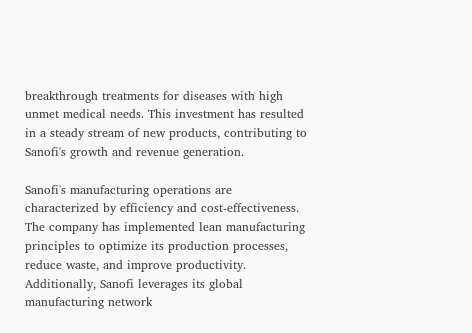breakthrough treatments for diseases with high unmet medical needs. This investment has resulted in a steady stream of new products, contributing to Sanofi's growth and revenue generation.

Sanofi's manufacturing operations are characterized by efficiency and cost-effectiveness. The company has implemented lean manufacturing principles to optimize its production processes, reduce waste, and improve productivity. Additionally, Sanofi leverages its global manufacturing network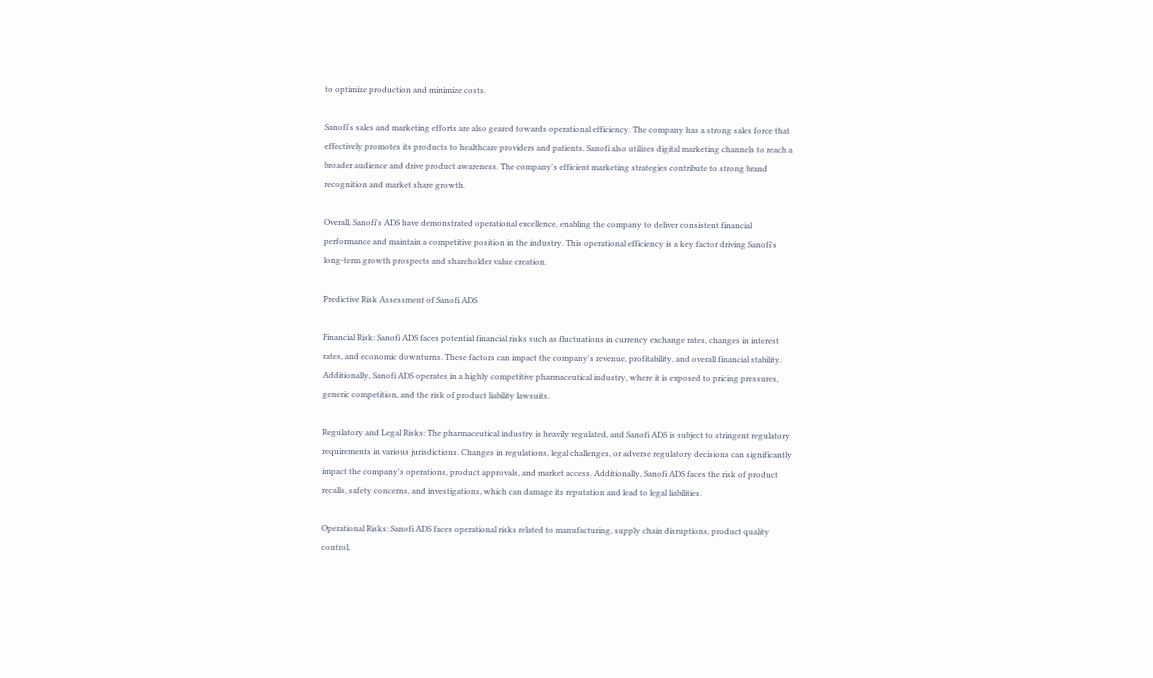to optimize production and minimize costs.

Sanofi's sales and marketing efforts are also geared towards operational efficiency. The company has a strong sales force that effectively promotes its products to healthcare providers and patients. Sanofi also utilizes digital marketing channels to reach a broader audience and drive product awareness. The company's efficient marketing strategies contribute to strong brand recognition and market share growth.

Overall, Sanofi's ADS have demonstrated operational excellence, enabling the company to deliver consistent financial performance and maintain a competitive position in the industry. This operational efficiency is a key factor driving Sanofi's long-term growth prospects and shareholder value creation.

Predictive Risk Assessment of Sanofi ADS

Financial Risk: Sanofi ADS faces potential financial risks such as fluctuations in currency exchange rates, changes in interest rates, and economic downturns. These factors can impact the company's revenue, profitability, and overall financial stability. Additionally, Sanofi ADS operates in a highly competitive pharmaceutical industry, where it is exposed to pricing pressures, generic competition, and the risk of product liability lawsuits.

Regulatory and Legal Risks: The pharmaceutical industry is heavily regulated, and Sanofi ADS is subject to stringent regulatory requirements in various jurisdictions. Changes in regulations, legal challenges, or adverse regulatory decisions can significantly impact the company's operations, product approvals, and market access. Additionally, Sanofi ADS faces the risk of product recalls, safety concerns, and investigations, which can damage its reputation and lead to legal liabilities.

Operational Risks: Sanofi ADS faces operational risks related to manufacturing, supply chain disruptions, product quality control,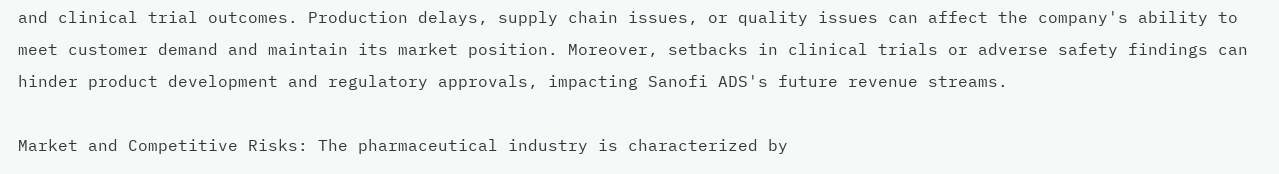and clinical trial outcomes. Production delays, supply chain issues, or quality issues can affect the company's ability to meet customer demand and maintain its market position. Moreover, setbacks in clinical trials or adverse safety findings can hinder product development and regulatory approvals, impacting Sanofi ADS's future revenue streams.

Market and Competitive Risks: The pharmaceutical industry is characterized by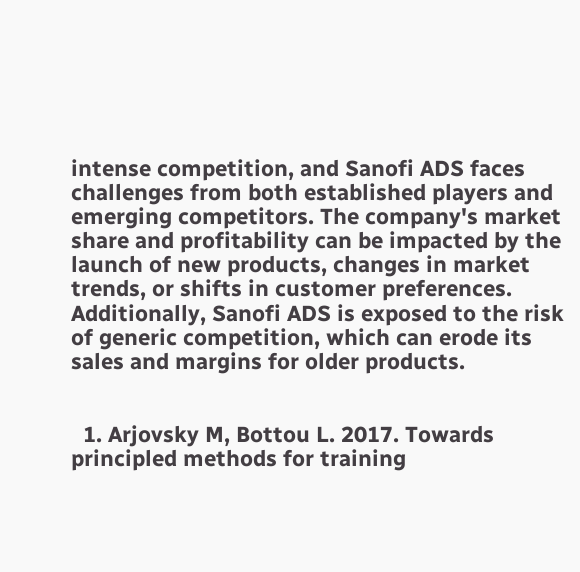intense competition, and Sanofi ADS faces challenges from both established players and emerging competitors. The company's market share and profitability can be impacted by the launch of new products, changes in market trends, or shifts in customer preferences. Additionally, Sanofi ADS is exposed to the risk of generic competition, which can erode its sales and margins for older products.


  1. Arjovsky M, Bottou L. 2017. Towards principled methods for training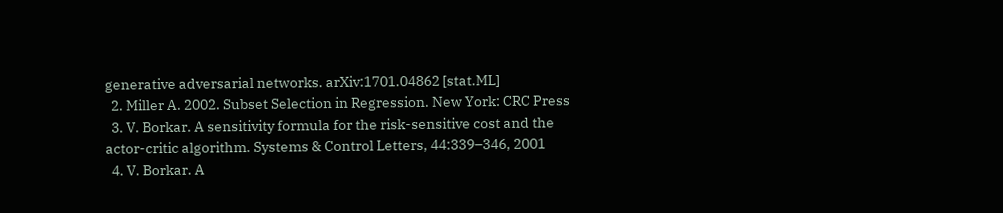generative adversarial networks. arXiv:1701.04862 [stat.ML]
  2. Miller A. 2002. Subset Selection in Regression. New York: CRC Press
  3. V. Borkar. A sensitivity formula for the risk-sensitive cost and the actor-critic algorithm. Systems & Control Letters, 44:339–346, 2001
  4. V. Borkar. A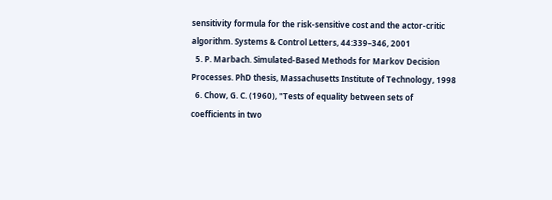sensitivity formula for the risk-sensitive cost and the actor-critic algorithm. Systems & Control Letters, 44:339–346, 2001
  5. P. Marbach. Simulated-Based Methods for Markov Decision Processes. PhD thesis, Massachusetts Institute of Technology, 1998
  6. Chow, G. C. (1960), "Tests of equality between sets of coefficients in two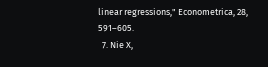linear regressions," Econometrica, 28, 591–605.
  7. Nie X,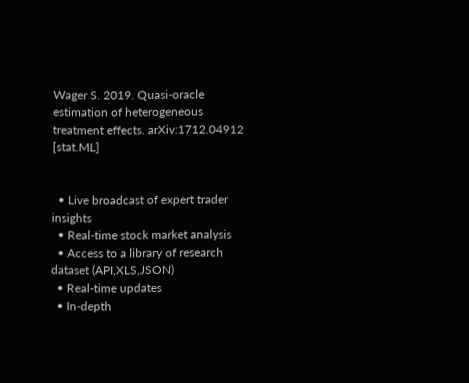Wager S. 2019. Quasi-oracle estimation of heterogeneous treatment effects. arXiv:1712.04912 [stat.ML]


  • Live broadcast of expert trader insights
  • Real-time stock market analysis
  • Access to a library of research dataset (API,XLS,JSON)
  • Real-time updates
  • In-depth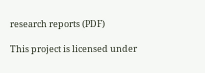research reports (PDF)

This project is licensed under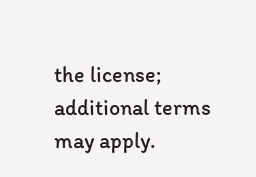the license; additional terms may apply.